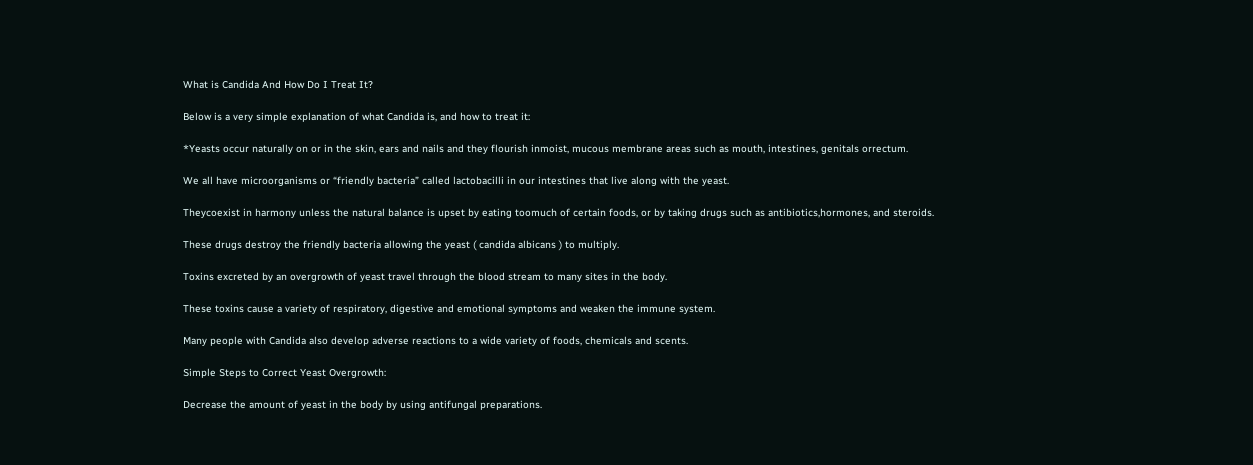What is Candida And How Do I Treat It?

Below is a very simple explanation of what Candida is, and how to treat it:

*Yeasts occur naturally on or in the skin, ears and nails and they flourish inmoist, mucous membrane areas such as mouth, intestines, genitals orrectum.

We all have microorganisms or “friendly bacteria” called lactobacilli in our intestines that live along with the yeast.

Theycoexist in harmony unless the natural balance is upset by eating toomuch of certain foods, or by taking drugs such as antibiotics,hormones, and steroids.

These drugs destroy the friendly bacteria allowing the yeast ( candida albicans ) to multiply.

Toxins excreted by an overgrowth of yeast travel through the blood stream to many sites in the body.

These toxins cause a variety of respiratory, digestive and emotional symptoms and weaken the immune system.

Many people with Candida also develop adverse reactions to a wide variety of foods, chemicals and scents.

Simple Steps to Correct Yeast Overgrowth:

Decrease the amount of yeast in the body by using antifungal preparations.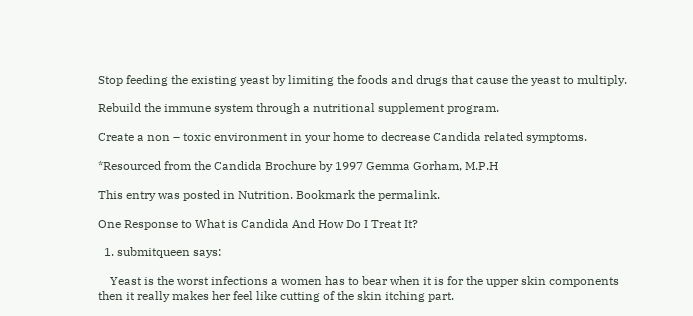Stop feeding the existing yeast by limiting the foods and drugs that cause the yeast to multiply.

Rebuild the immune system through a nutritional supplement program.

Create a non – toxic environment in your home to decrease Candida related symptoms.

*Resourced from the Candida Brochure by 1997 Gemma Gorham, M.P.H

This entry was posted in Nutrition. Bookmark the permalink.

One Response to What is Candida And How Do I Treat It?

  1. submitqueen says:

    Yeast is the worst infections a women has to bear when it is for the upper skin components then it really makes her feel like cutting of the skin itching part.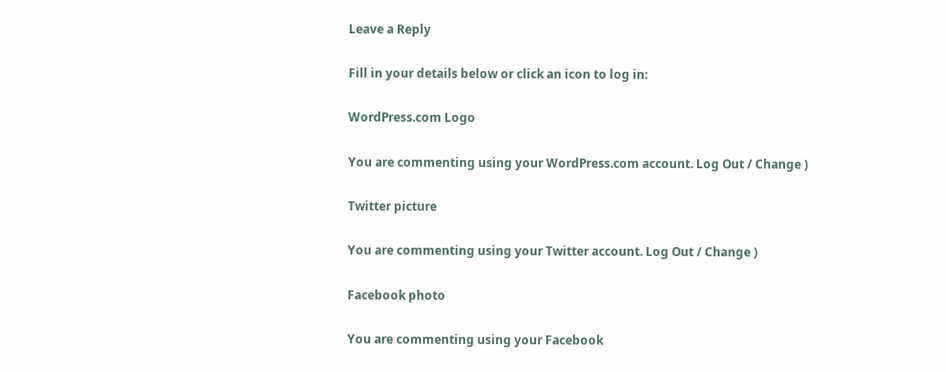Leave a Reply

Fill in your details below or click an icon to log in:

WordPress.com Logo

You are commenting using your WordPress.com account. Log Out / Change )

Twitter picture

You are commenting using your Twitter account. Log Out / Change )

Facebook photo

You are commenting using your Facebook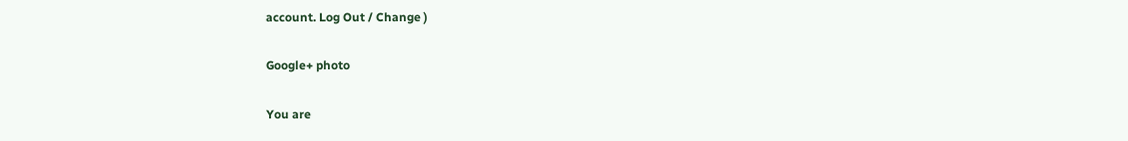account. Log Out / Change )

Google+ photo

You are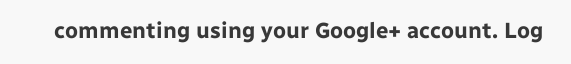commenting using your Google+ account. Log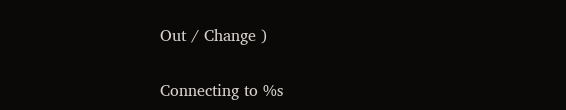Out / Change )

Connecting to %s